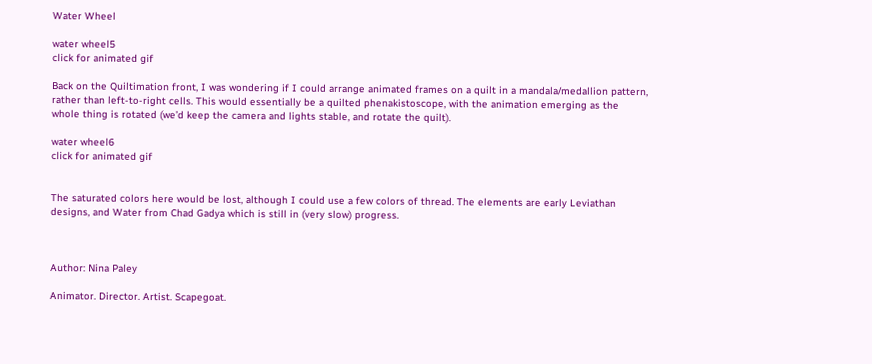Water Wheel

water wheel5
click for animated gif

Back on the Quiltimation front, I was wondering if I could arrange animated frames on a quilt in a mandala/medallion pattern, rather than left-to-right cells. This would essentially be a quilted phenakistoscope, with the animation emerging as the whole thing is rotated (we’d keep the camera and lights stable, and rotate the quilt).

water wheel6
click for animated gif


The saturated colors here would be lost, although I could use a few colors of thread. The elements are early Leviathan designs, and Water from Chad Gadya which is still in (very slow) progress.



Author: Nina Paley

Animator. Director. Artist. Scapegoat.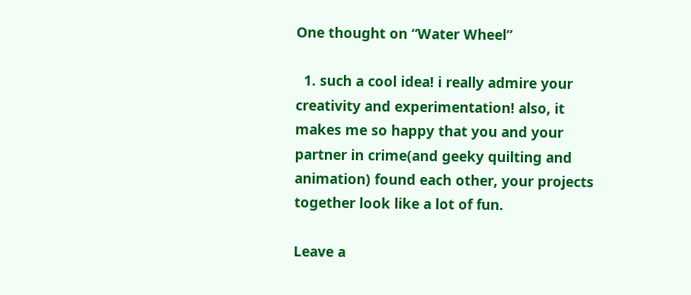One thought on “Water Wheel”

  1. such a cool idea! i really admire your creativity and experimentation! also, it makes me so happy that you and your partner in crime(and geeky quilting and animation) found each other, your projects together look like a lot of fun.

Leave a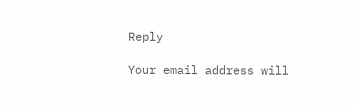Reply

Your email address will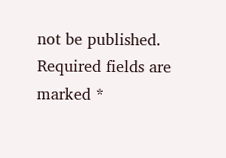not be published. Required fields are marked *